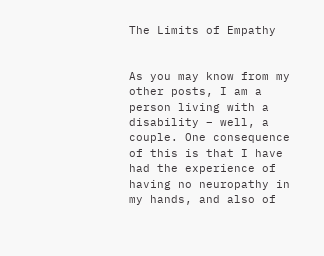The Limits of Empathy


As you may know from my other posts, I am a person living with a disability – well, a couple. One consequence of this is that I have had the experience of having no neuropathy in my hands, and also of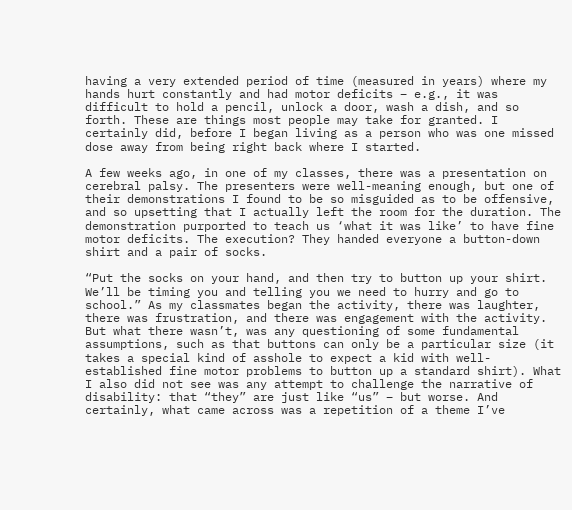having a very extended period of time (measured in years) where my hands hurt constantly and had motor deficits – e.g., it was difficult to hold a pencil, unlock a door, wash a dish, and so forth. These are things most people may take for granted. I certainly did, before I began living as a person who was one missed dose away from being right back where I started.

A few weeks ago, in one of my classes, there was a presentation on cerebral palsy. The presenters were well-meaning enough, but one of their demonstrations I found to be so misguided as to be offensive, and so upsetting that I actually left the room for the duration. The demonstration purported to teach us ‘what it was like’ to have fine motor deficits. The execution? They handed everyone a button-down shirt and a pair of socks.

“Put the socks on your hand, and then try to button up your shirt. We’ll be timing you and telling you we need to hurry and go to school.” As my classmates began the activity, there was laughter, there was frustration, and there was engagement with the activity. But what there wasn’t, was any questioning of some fundamental assumptions, such as that buttons can only be a particular size (it takes a special kind of asshole to expect a kid with well-established fine motor problems to button up a standard shirt). What I also did not see was any attempt to challenge the narrative of disability: that “they” are just like “us” – but worse. And certainly, what came across was a repetition of a theme I’ve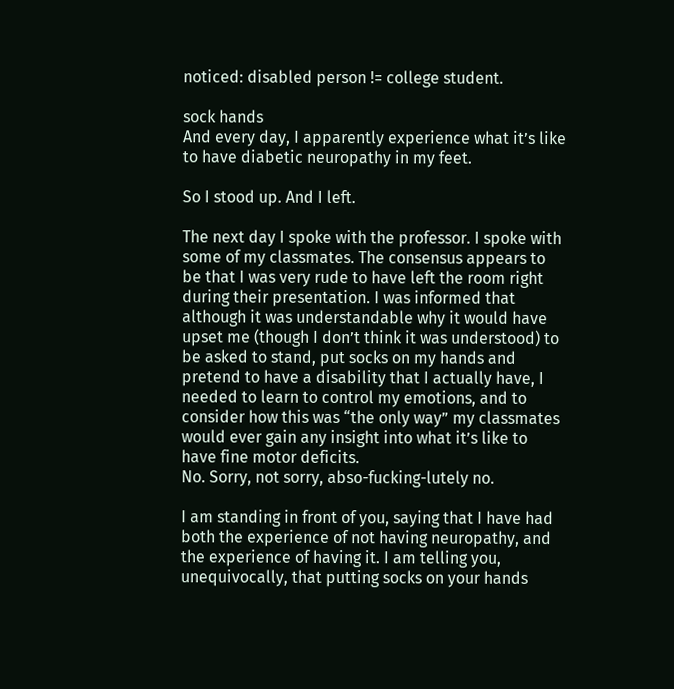noticed: disabled person != college student.

sock hands
And every day, I apparently experience what it’s like to have diabetic neuropathy in my feet.

So I stood up. And I left.

The next day I spoke with the professor. I spoke with some of my classmates. The consensus appears to be that I was very rude to have left the room right during their presentation. I was informed that although it was understandable why it would have upset me (though I don’t think it was understood) to be asked to stand, put socks on my hands and pretend to have a disability that I actually have, I needed to learn to control my emotions, and to consider how this was “the only way” my classmates would ever gain any insight into what it’s like to have fine motor deficits.
No. Sorry, not sorry, abso-fucking-lutely no.

I am standing in front of you, saying that I have had both the experience of not having neuropathy, and the experience of having it. I am telling you, unequivocally, that putting socks on your hands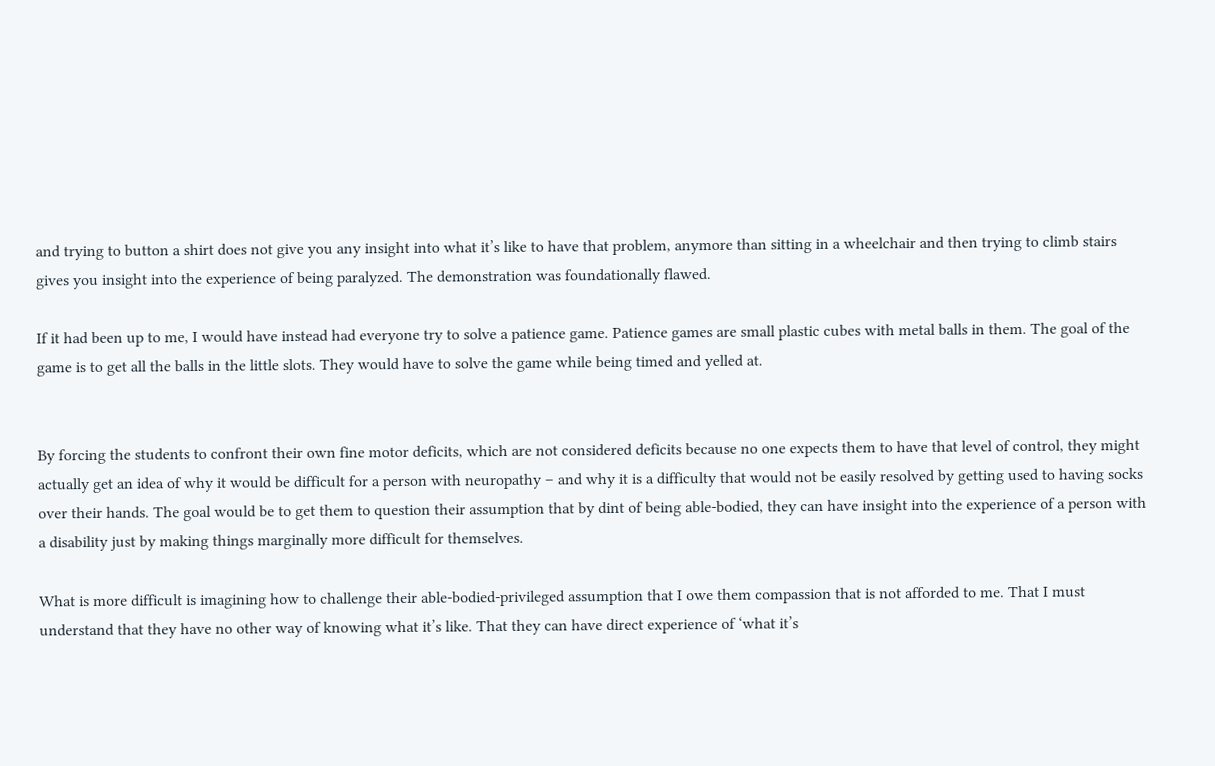and trying to button a shirt does not give you any insight into what it’s like to have that problem, anymore than sitting in a wheelchair and then trying to climb stairs gives you insight into the experience of being paralyzed. The demonstration was foundationally flawed.

If it had been up to me, I would have instead had everyone try to solve a patience game. Patience games are small plastic cubes with metal balls in them. The goal of the game is to get all the balls in the little slots. They would have to solve the game while being timed and yelled at.


By forcing the students to confront their own fine motor deficits, which are not considered deficits because no one expects them to have that level of control, they might actually get an idea of why it would be difficult for a person with neuropathy – and why it is a difficulty that would not be easily resolved by getting used to having socks over their hands. The goal would be to get them to question their assumption that by dint of being able-bodied, they can have insight into the experience of a person with a disability just by making things marginally more difficult for themselves.

What is more difficult is imagining how to challenge their able-bodied-privileged assumption that I owe them compassion that is not afforded to me. That I must understand that they have no other way of knowing what it’s like. That they can have direct experience of ‘what it’s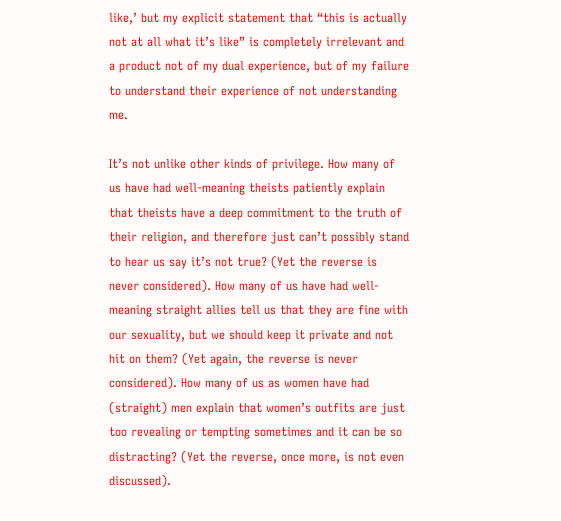like,’ but my explicit statement that “this is actually not at all what it’s like” is completely irrelevant and a product not of my dual experience, but of my failure to understand their experience of not understanding me.

It’s not unlike other kinds of privilege. How many of us have had well-meaning theists patiently explain that theists have a deep commitment to the truth of their religion, and therefore just can’t possibly stand to hear us say it’s not true? (Yet the reverse is never considered). How many of us have had well-meaning straight allies tell us that they are fine with our sexuality, but we should keep it private and not hit on them? (Yet again, the reverse is never considered). How many of us as women have had (straight) men explain that women’s outfits are just too revealing or tempting sometimes and it can be so distracting? (Yet the reverse, once more, is not even discussed).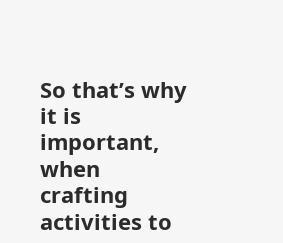So that’s why it is important, when crafting activities to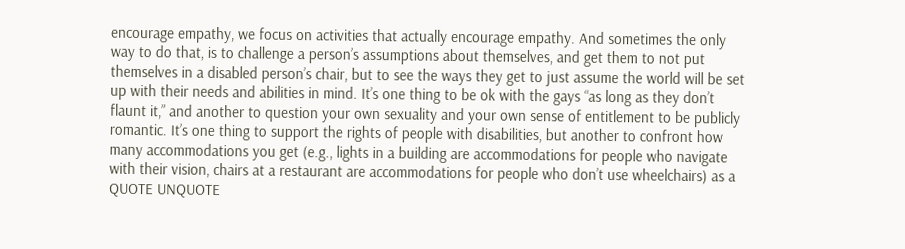encourage empathy, we focus on activities that actually encourage empathy. And sometimes the only way to do that, is to challenge a person’s assumptions about themselves, and get them to not put themselves in a disabled person’s chair, but to see the ways they get to just assume the world will be set up with their needs and abilities in mind. It’s one thing to be ok with the gays “as long as they don’t flaunt it,” and another to question your own sexuality and your own sense of entitlement to be publicly romantic. It’s one thing to support the rights of people with disabilities, but another to confront how many accommodations you get (e.g., lights in a building are accommodations for people who navigate with their vision, chairs at a restaurant are accommodations for people who don’t use wheelchairs) as a QUOTE UNQUOTE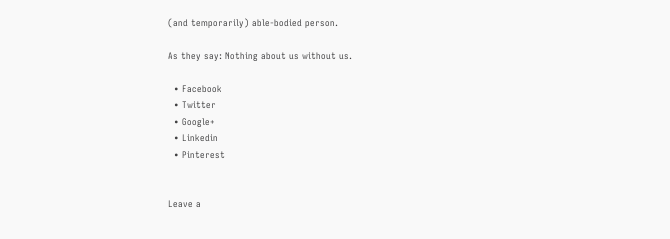(and temporarily) able-bodied person.

As they say: Nothing about us without us.

  • Facebook
  • Twitter
  • Google+
  • Linkedin
  • Pinterest


Leave a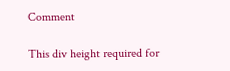Comment

This div height required for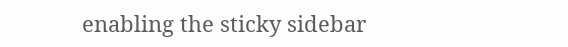enabling the sticky sidebar